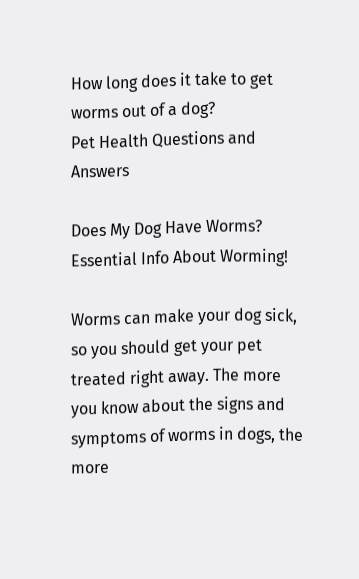How long does it take to get worms out of a dog?
Pet Health Questions and Answers

Does My Dog Have Worms? Essential Info About Worming!

Worms can make your dog sick, so you should get your pet treated right away. The more you know about the signs and symptoms of worms in dogs, the more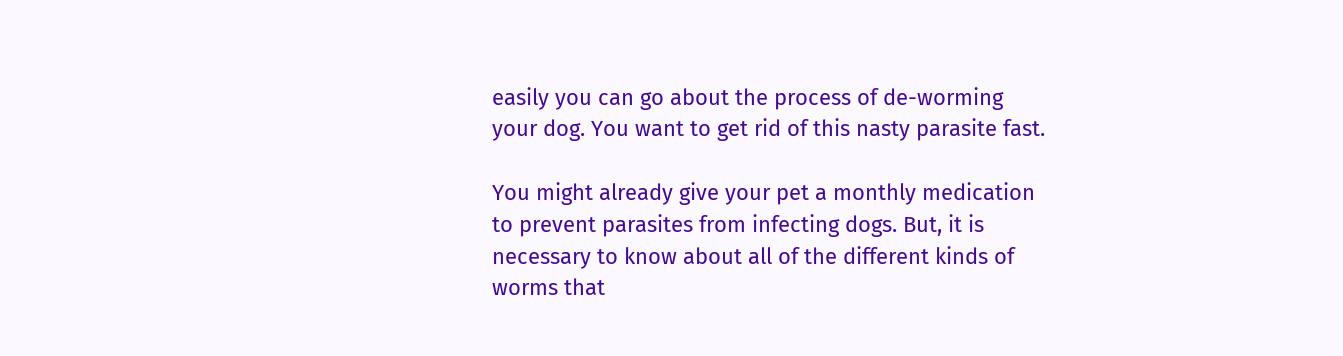easily you can go about the process of de-worming your dog. You want to get rid of this nasty parasite fast.

You might already give your pet a monthly medication to prevent parasites from infecting dogs. But, it is necessary to know about all of the different kinds of worms that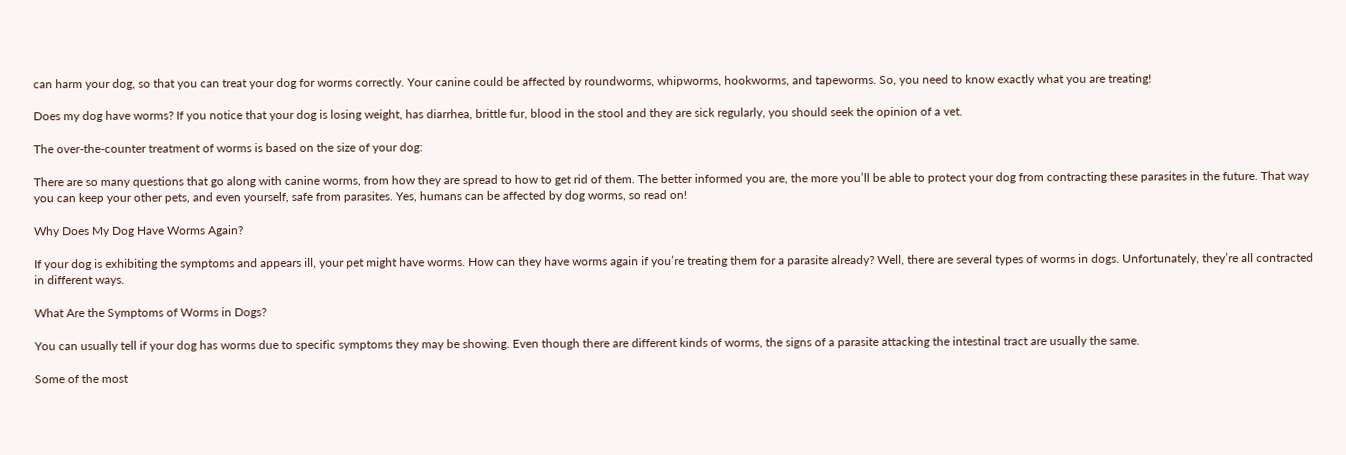can harm your dog, so that you can treat your dog for worms correctly. Your canine could be affected by roundworms, whipworms, hookworms, and tapeworms. So, you need to know exactly what you are treating!

Does my dog have worms? If you notice that your dog is losing weight, has diarrhea, brittle fur, blood in the stool and they are sick regularly, you should seek the opinion of a vet.

The over-the-counter treatment of worms is based on the size of your dog:

There are so many questions that go along with canine worms, from how they are spread to how to get rid of them. The better informed you are, the more you’ll be able to protect your dog from contracting these parasites in the future. That way you can keep your other pets, and even yourself, safe from parasites. Yes, humans can be affected by dog worms, so read on!

Why Does My Dog Have Worms Again?

If your dog is exhibiting the symptoms and appears ill, your pet might have worms. How can they have worms again if you’re treating them for a parasite already? Well, there are several types of worms in dogs. Unfortunately, they’re all contracted in different ways.

What Are the Symptoms of Worms in Dogs?

You can usually tell if your dog has worms due to specific symptoms they may be showing. Even though there are different kinds of worms, the signs of a parasite attacking the intestinal tract are usually the same.

Some of the most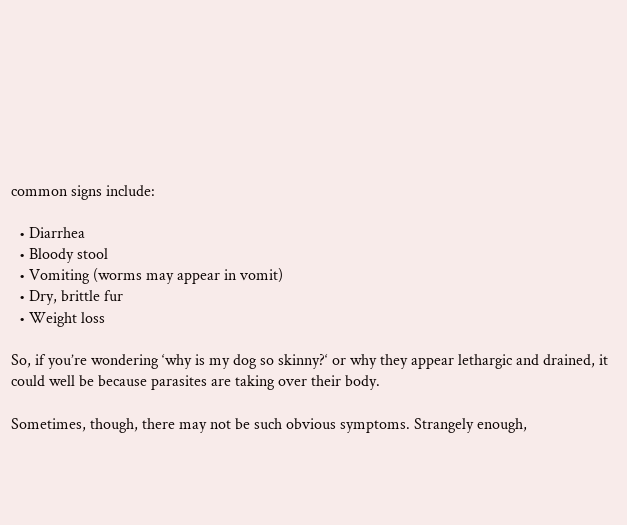common signs include:

  • Diarrhea
  • Bloody stool
  • Vomiting (worms may appear in vomit)
  • Dry, brittle fur
  • Weight loss

So, if you’re wondering ‘why is my dog so skinny?‘ or why they appear lethargic and drained, it could well be because parasites are taking over their body.

Sometimes, though, there may not be such obvious symptoms. Strangely enough,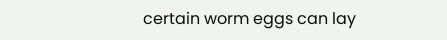certain worm eggs can lay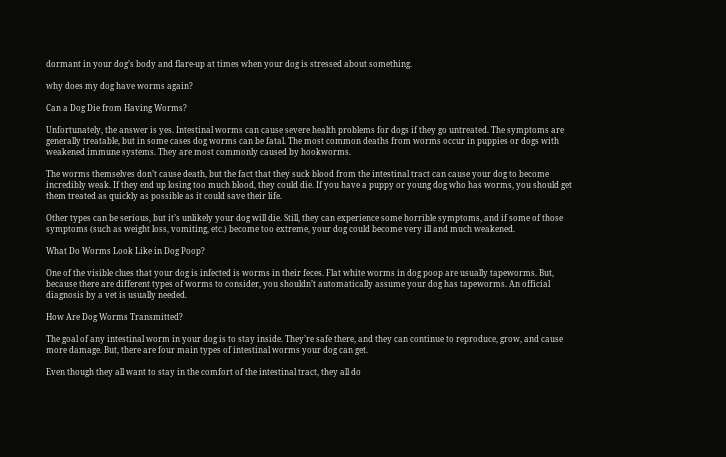dormant in your dog’s body and flare-up at times when your dog is stressed about something.

why does my dog have worms again?

Can a Dog Die from Having Worms?

Unfortunately, the answer is yes. Intestinal worms can cause severe health problems for dogs if they go untreated. The symptoms are generally treatable, but in some cases dog worms can be fatal. The most common deaths from worms occur in puppies or dogs with weakened immune systems. They are most commonly caused by hookworms.

The worms themselves don’t cause death, but the fact that they suck blood from the intestinal tract can cause your dog to become incredibly weak. If they end up losing too much blood, they could die. If you have a puppy or young dog who has worms, you should get them treated as quickly as possible as it could save their life.

Other types can be serious, but it’s unlikely your dog will die. Still, they can experience some horrible symptoms, and if some of those symptoms (such as weight loss, vomiting, etc.) become too extreme, your dog could become very ill and much weakened.

What Do Worms Look Like in Dog Poop?

One of the visible clues that your dog is infected is worms in their feces. Flat white worms in dog poop are usually tapeworms. But, because there are different types of worms to consider, you shouldn’t automatically assume your dog has tapeworms. An official diagnosis by a vet is usually needed.

How Are Dog Worms Transmitted?

The goal of any intestinal worm in your dog is to stay inside. They’re safe there, and they can continue to reproduce, grow, and cause more damage. But, there are four main types of intestinal worms your dog can get.

Even though they all want to stay in the comfort of the intestinal tract, they all do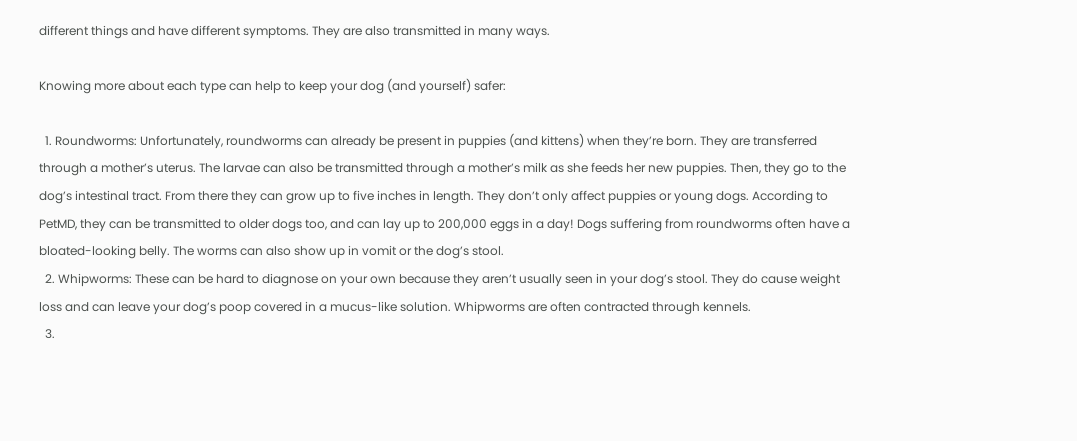different things and have different symptoms. They are also transmitted in many ways.

Knowing more about each type can help to keep your dog (and yourself) safer:

  1. Roundworms: Unfortunately, roundworms can already be present in puppies (and kittens) when they’re born. They are transferred through a mother’s uterus. The larvae can also be transmitted through a mother’s milk as she feeds her new puppies. Then, they go to the dog’s intestinal tract. From there they can grow up to five inches in length. They don’t only affect puppies or young dogs. According to PetMD, they can be transmitted to older dogs too, and can lay up to 200,000 eggs in a day! Dogs suffering from roundworms often have a bloated-looking belly. The worms can also show up in vomit or the dog’s stool.
  2. Whipworms: These can be hard to diagnose on your own because they aren’t usually seen in your dog’s stool. They do cause weight loss and can leave your dog’s poop covered in a mucus-like solution. Whipworms are often contracted through kennels.
  3.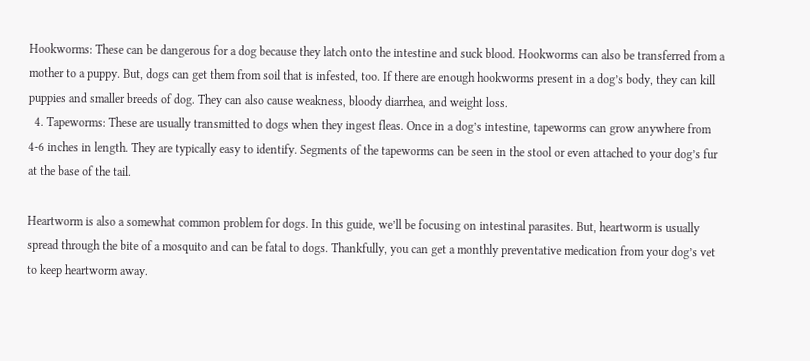Hookworms: These can be dangerous for a dog because they latch onto the intestine and suck blood. Hookworms can also be transferred from a mother to a puppy. But, dogs can get them from soil that is infested, too. If there are enough hookworms present in a dog’s body, they can kill puppies and smaller breeds of dog. They can also cause weakness, bloody diarrhea, and weight loss.
  4. Tapeworms: These are usually transmitted to dogs when they ingest fleas. Once in a dog’s intestine, tapeworms can grow anywhere from 4-6 inches in length. They are typically easy to identify. Segments of the tapeworms can be seen in the stool or even attached to your dog’s fur at the base of the tail.

Heartworm is also a somewhat common problem for dogs. In this guide, we’ll be focusing on intestinal parasites. But, heartworm is usually spread through the bite of a mosquito and can be fatal to dogs. Thankfully, you can get a monthly preventative medication from your dog’s vet to keep heartworm away.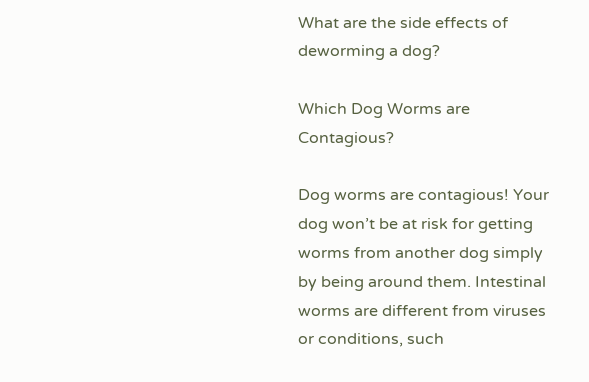What are the side effects of deworming a dog?

Which Dog Worms are Contagious?

Dog worms are contagious! Your dog won’t be at risk for getting worms from another dog simply by being around them. Intestinal worms are different from viruses or conditions, such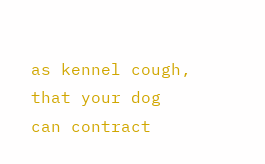as kennel cough, that your dog can contract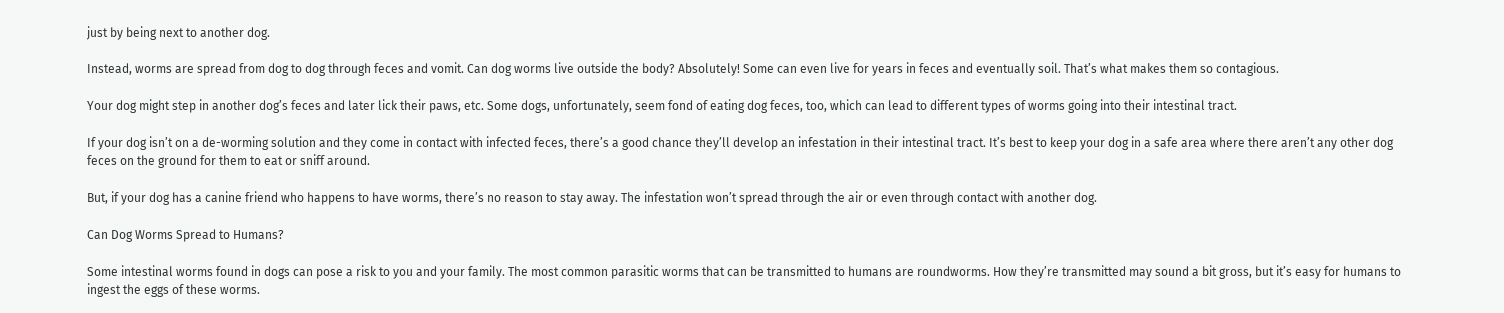just by being next to another dog.

Instead, worms are spread from dog to dog through feces and vomit. Can dog worms live outside the body? Absolutely! Some can even live for years in feces and eventually soil. That’s what makes them so contagious.

Your dog might step in another dog’s feces and later lick their paws, etc. Some dogs, unfortunately, seem fond of eating dog feces, too, which can lead to different types of worms going into their intestinal tract.

If your dog isn’t on a de-worming solution and they come in contact with infected feces, there’s a good chance they’ll develop an infestation in their intestinal tract. It’s best to keep your dog in a safe area where there aren’t any other dog feces on the ground for them to eat or sniff around.

But, if your dog has a canine friend who happens to have worms, there’s no reason to stay away. The infestation won’t spread through the air or even through contact with another dog.

Can Dog Worms Spread to Humans?

Some intestinal worms found in dogs can pose a risk to you and your family. The most common parasitic worms that can be transmitted to humans are roundworms. How they’re transmitted may sound a bit gross, but it’s easy for humans to ingest the eggs of these worms.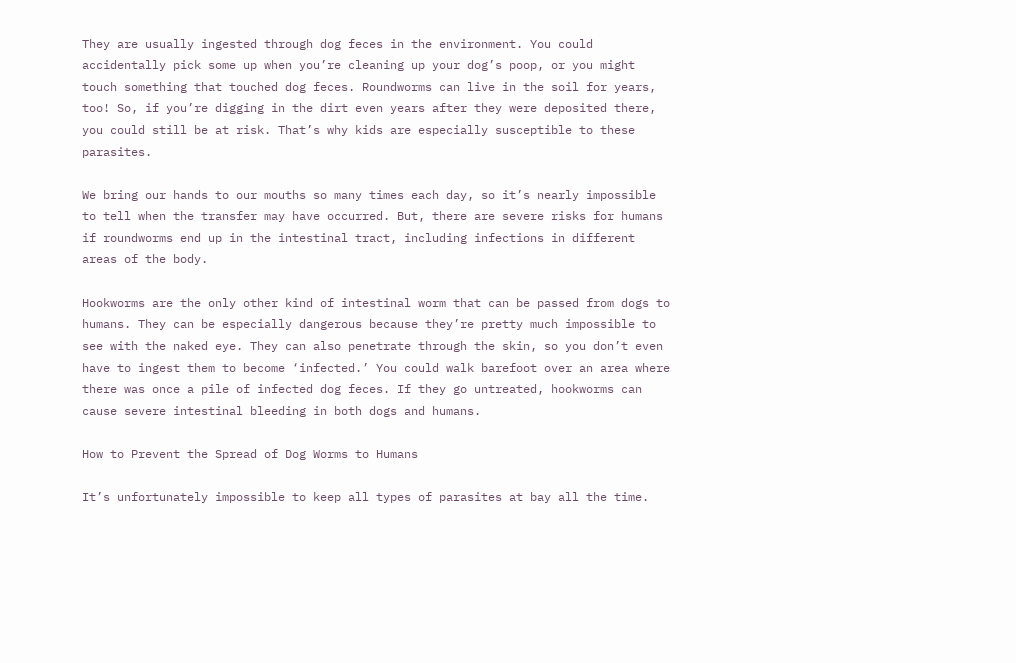They are usually ingested through dog feces in the environment. You could accidentally pick some up when you’re cleaning up your dog’s poop, or you might touch something that touched dog feces. Roundworms can live in the soil for years, too! So, if you’re digging in the dirt even years after they were deposited there, you could still be at risk. That’s why kids are especially susceptible to these parasites.

We bring our hands to our mouths so many times each day, so it’s nearly impossible to tell when the transfer may have occurred. But, there are severe risks for humans if roundworms end up in the intestinal tract, including infections in different areas of the body.

Hookworms are the only other kind of intestinal worm that can be passed from dogs to humans. They can be especially dangerous because they’re pretty much impossible to see with the naked eye. They can also penetrate through the skin, so you don’t even have to ingest them to become ‘infected.’ You could walk barefoot over an area where there was once a pile of infected dog feces. If they go untreated, hookworms can cause severe intestinal bleeding in both dogs and humans.

How to Prevent the Spread of Dog Worms to Humans

It’s unfortunately impossible to keep all types of parasites at bay all the time.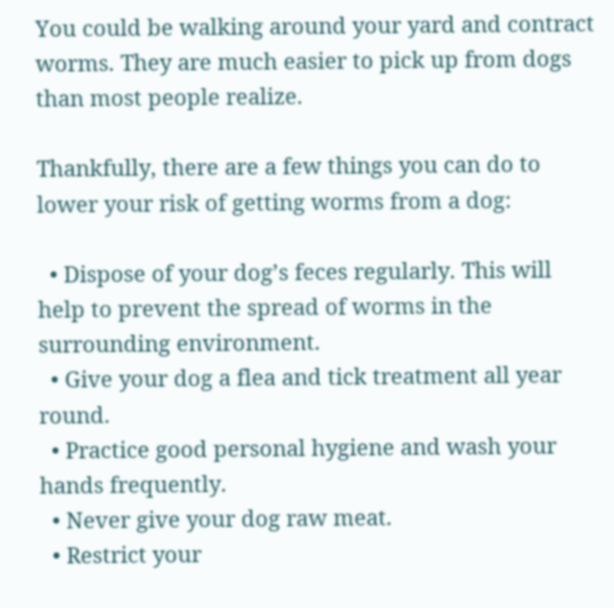You could be walking around your yard and contract worms. They are much easier to pick up from dogs than most people realize.

Thankfully, there are a few things you can do to lower your risk of getting worms from a dog:

  • Dispose of your dog’s feces regularly. This will help to prevent the spread of worms in the surrounding environment.
  • Give your dog a flea and tick treatment all year round.
  • Practice good personal hygiene and wash your hands frequently.
  • Never give your dog raw meat.
  • Restrict your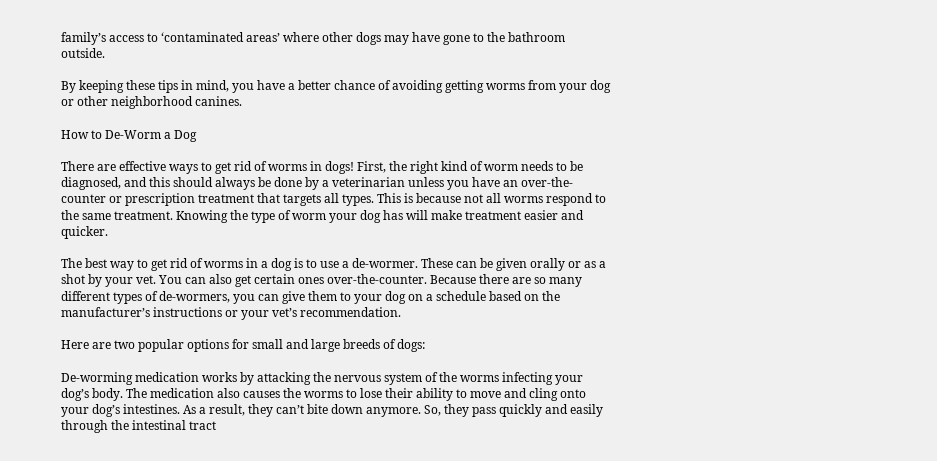family’s access to ‘contaminated areas’ where other dogs may have gone to the bathroom outside.

By keeping these tips in mind, you have a better chance of avoiding getting worms from your dog or other neighborhood canines.

How to De-Worm a Dog

There are effective ways to get rid of worms in dogs! First, the right kind of worm needs to be diagnosed, and this should always be done by a veterinarian unless you have an over-the-counter or prescription treatment that targets all types. This is because not all worms respond to the same treatment. Knowing the type of worm your dog has will make treatment easier and quicker.

The best way to get rid of worms in a dog is to use a de-wormer. These can be given orally or as a shot by your vet. You can also get certain ones over-the-counter. Because there are so many different types of de-wormers, you can give them to your dog on a schedule based on the manufacturer’s instructions or your vet’s recommendation.

Here are two popular options for small and large breeds of dogs:

De-worming medication works by attacking the nervous system of the worms infecting your dog’s body. The medication also causes the worms to lose their ability to move and cling onto your dog’s intestines. As a result, they can’t bite down anymore. So, they pass quickly and easily through the intestinal tract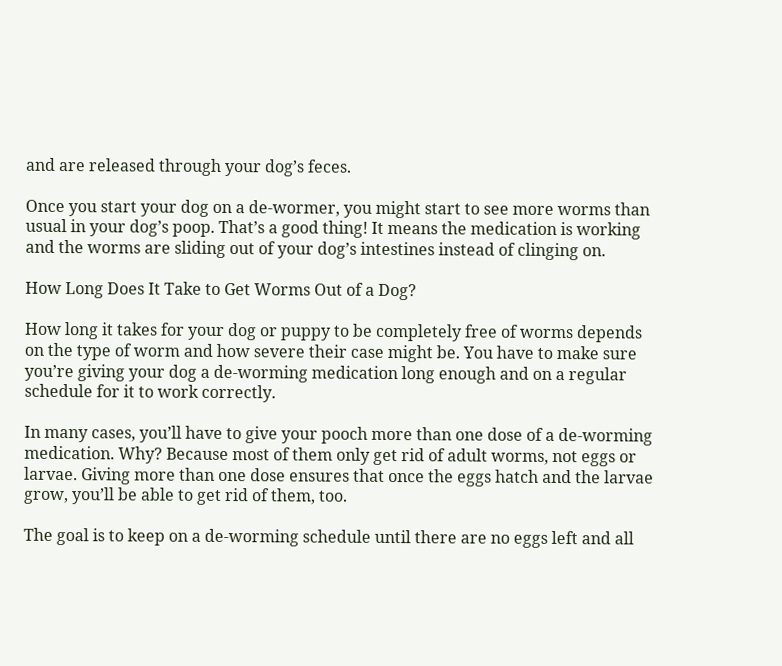and are released through your dog’s feces.

Once you start your dog on a de-wormer, you might start to see more worms than usual in your dog’s poop. That’s a good thing! It means the medication is working and the worms are sliding out of your dog’s intestines instead of clinging on.

How Long Does It Take to Get Worms Out of a Dog?

How long it takes for your dog or puppy to be completely free of worms depends on the type of worm and how severe their case might be. You have to make sure you’re giving your dog a de-worming medication long enough and on a regular schedule for it to work correctly.

In many cases, you’ll have to give your pooch more than one dose of a de-worming medication. Why? Because most of them only get rid of adult worms, not eggs or larvae. Giving more than one dose ensures that once the eggs hatch and the larvae grow, you’ll be able to get rid of them, too.

The goal is to keep on a de-worming schedule until there are no eggs left and all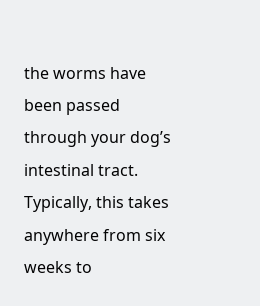the worms have been passed through your dog’s intestinal tract. Typically, this takes anywhere from six weeks to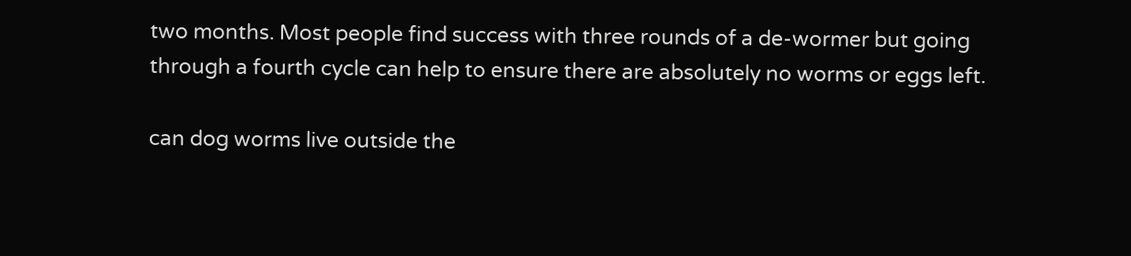two months. Most people find success with three rounds of a de-wormer but going through a fourth cycle can help to ensure there are absolutely no worms or eggs left.

can dog worms live outside the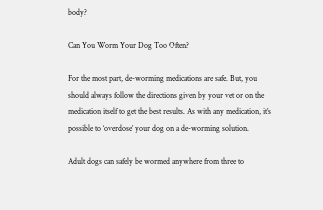body?

Can You Worm Your Dog Too Often?

For the most part, de-worming medications are safe. But, you should always follow the directions given by your vet or on the medication itself to get the best results. As with any medication, it’s possible to ‘overdose’ your dog on a de-worming solution.

Adult dogs can safely be wormed anywhere from three to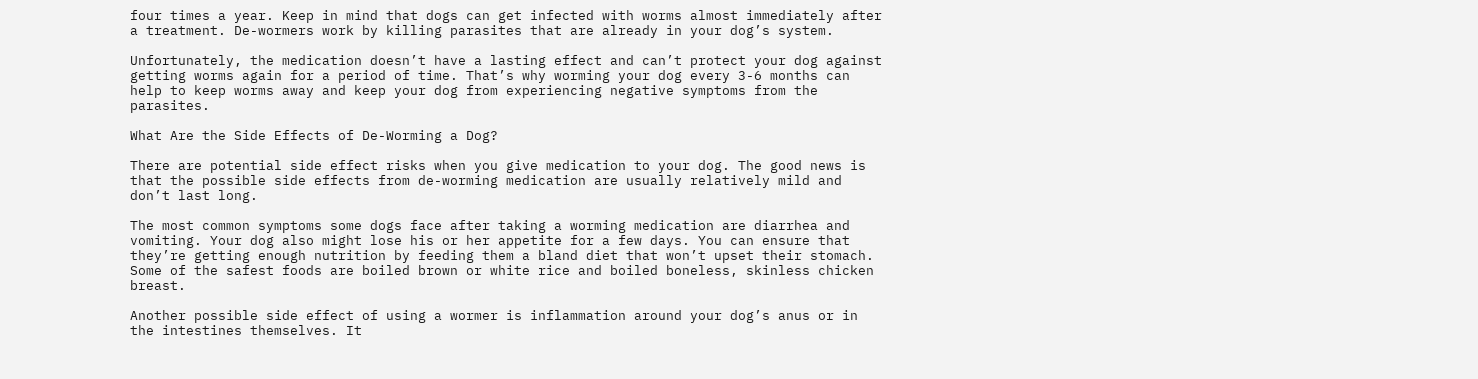four times a year. Keep in mind that dogs can get infected with worms almost immediately after a treatment. De-wormers work by killing parasites that are already in your dog’s system.

Unfortunately, the medication doesn’t have a lasting effect and can’t protect your dog against getting worms again for a period of time. That’s why worming your dog every 3-6 months can help to keep worms away and keep your dog from experiencing negative symptoms from the parasites.

What Are the Side Effects of De-Worming a Dog?

There are potential side effect risks when you give medication to your dog. The good news is that the possible side effects from de-worming medication are usually relatively mild and don’t last long.

The most common symptoms some dogs face after taking a worming medication are diarrhea and vomiting. Your dog also might lose his or her appetite for a few days. You can ensure that they’re getting enough nutrition by feeding them a bland diet that won’t upset their stomach. Some of the safest foods are boiled brown or white rice and boiled boneless, skinless chicken breast.

Another possible side effect of using a wormer is inflammation around your dog’s anus or in the intestines themselves. It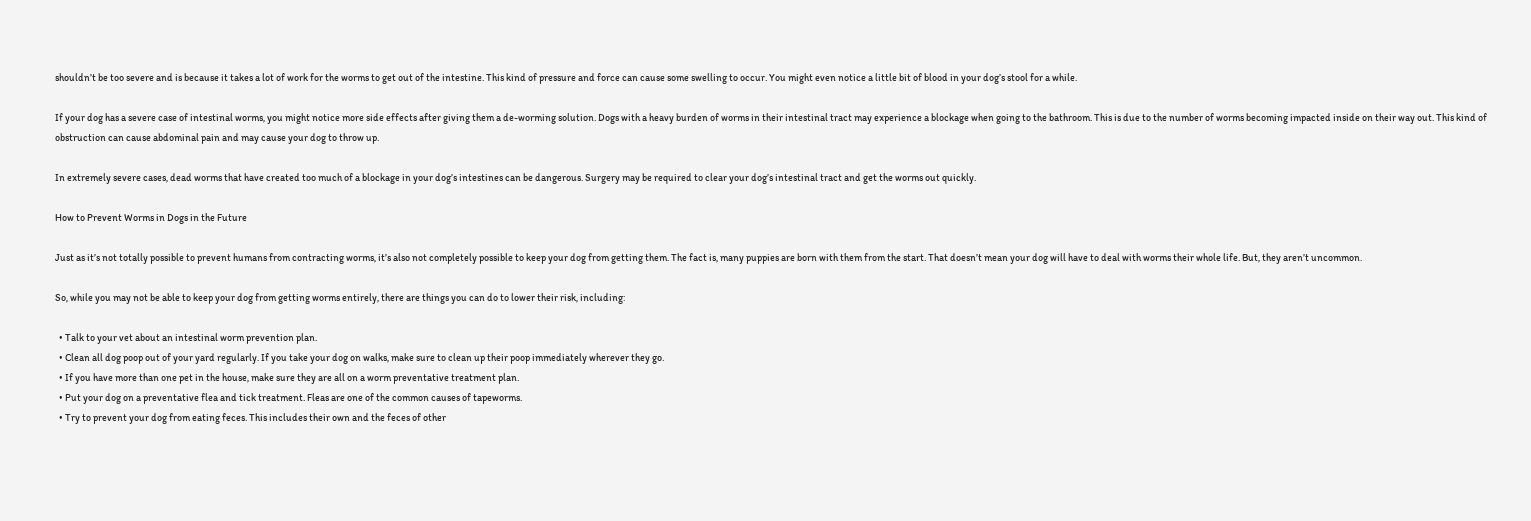shouldn’t be too severe and is because it takes a lot of work for the worms to get out of the intestine. This kind of pressure and force can cause some swelling to occur. You might even notice a little bit of blood in your dog’s stool for a while.

If your dog has a severe case of intestinal worms, you might notice more side effects after giving them a de-worming solution. Dogs with a heavy burden of worms in their intestinal tract may experience a blockage when going to the bathroom. This is due to the number of worms becoming impacted inside on their way out. This kind of obstruction can cause abdominal pain and may cause your dog to throw up.

In extremely severe cases, dead worms that have created too much of a blockage in your dog’s intestines can be dangerous. Surgery may be required to clear your dog’s intestinal tract and get the worms out quickly.

How to Prevent Worms in Dogs in the Future

Just as it’s not totally possible to prevent humans from contracting worms, it’s also not completely possible to keep your dog from getting them. The fact is, many puppies are born with them from the start. That doesn’t mean your dog will have to deal with worms their whole life. But, they aren’t uncommon.

So, while you may not be able to keep your dog from getting worms entirely, there are things you can do to lower their risk, including:

  • Talk to your vet about an intestinal worm prevention plan.
  • Clean all dog poop out of your yard regularly. If you take your dog on walks, make sure to clean up their poop immediately wherever they go.
  • If you have more than one pet in the house, make sure they are all on a worm preventative treatment plan.
  • Put your dog on a preventative flea and tick treatment. Fleas are one of the common causes of tapeworms.
  • Try to prevent your dog from eating feces. This includes their own and the feces of other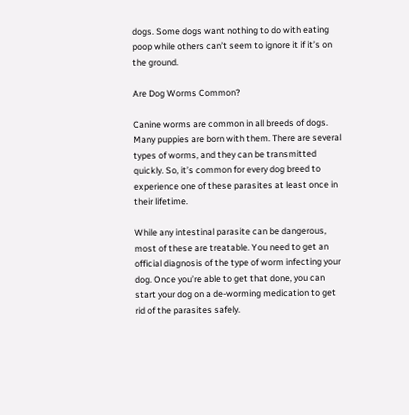dogs. Some dogs want nothing to do with eating poop while others can’t seem to ignore it if it’s on the ground.

Are Dog Worms Common?

Canine worms are common in all breeds of dogs. Many puppies are born with them. There are several types of worms, and they can be transmitted quickly. So, it’s common for every dog breed to experience one of these parasites at least once in their lifetime.

While any intestinal parasite can be dangerous, most of these are treatable. You need to get an official diagnosis of the type of worm infecting your dog. Once you’re able to get that done, you can start your dog on a de-worming medication to get rid of the parasites safely.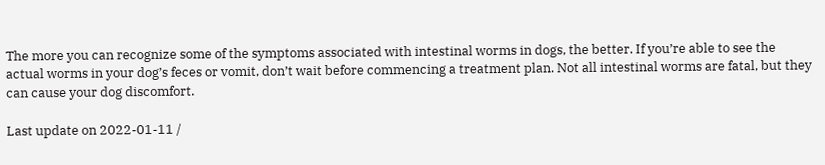The more you can recognize some of the symptoms associated with intestinal worms in dogs, the better. If you’re able to see the actual worms in your dog’s feces or vomit, don’t wait before commencing a treatment plan. Not all intestinal worms are fatal, but they can cause your dog discomfort.

Last update on 2022-01-11 /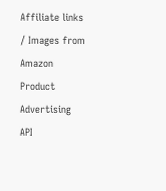Affiliate links / Images from Amazon Product Advertising API